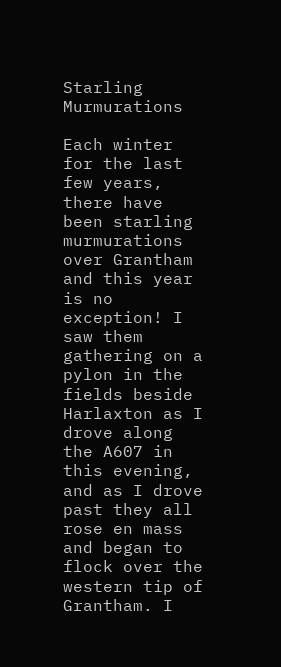Starling Murmurations

Each winter for the last few years, there have been starling murmurations over Grantham and this year is no exception! I saw them gathering on a pylon in the fields beside Harlaxton as I drove along the A607 in this evening, and as I drove past they all rose en mass and began to flock over the western tip of Grantham. I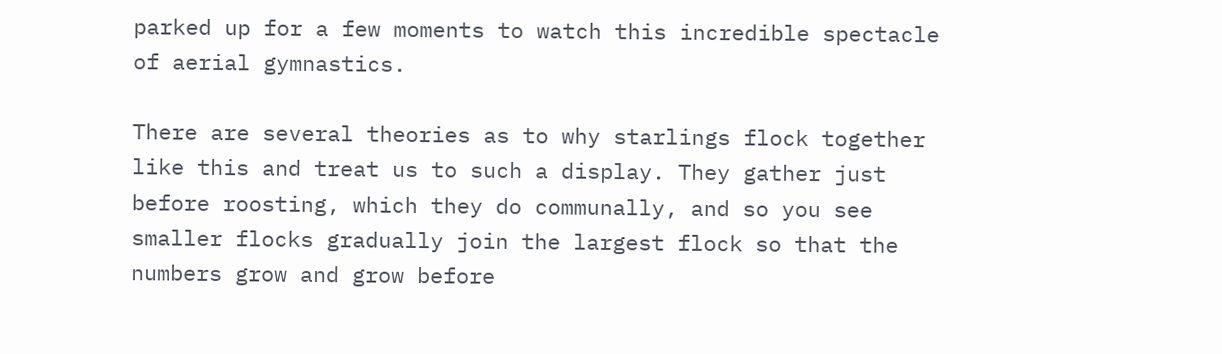parked up for a few moments to watch this incredible spectacle of aerial gymnastics.

There are several theories as to why starlings flock together like this and treat us to such a display. They gather just before roosting, which they do communally, and so you see smaller flocks gradually join the largest flock so that the numbers grow and grow before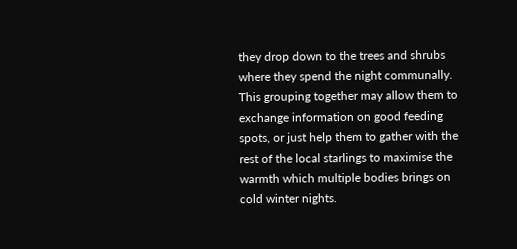they drop down to the trees and shrubs where they spend the night communally. This grouping together may allow them to exchange information on good feeding spots, or just help them to gather with the rest of the local starlings to maximise the warmth which multiple bodies brings on cold winter nights.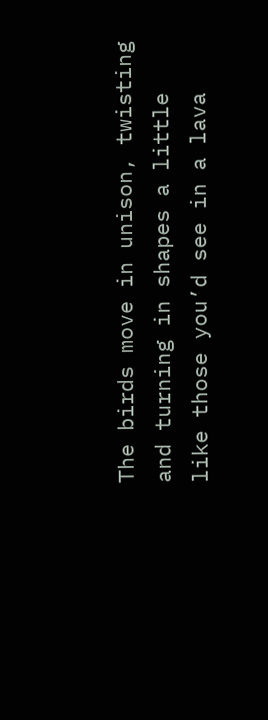The birds move in unison, twisting and turning in shapes a little like those you’d see in a lava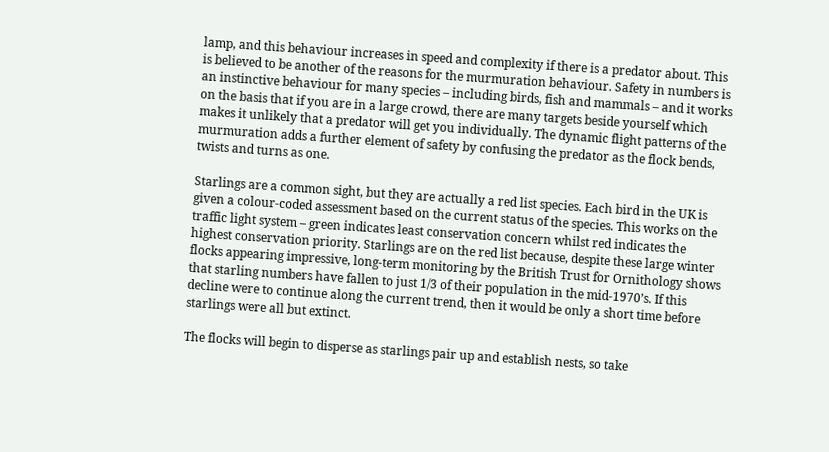lamp, and this behaviour increases in speed and complexity if there is a predator about. This is believed to be another of the reasons for the murmuration behaviour. Safety in numbers is an instinctive behaviour for many species – including birds, fish and mammals – and it works on the basis that if you are in a large crowd, there are many targets beside yourself which makes it unlikely that a predator will get you individually. The dynamic flight patterns of the murmuration adds a further element of safety by confusing the predator as the flock bends, twists and turns as one.

Starlings are a common sight, but they are actually a red list species. Each bird in the UK is given a colour-coded assessment based on the current status of the species. This works on the traffic light system – green indicates least conservation concern whilst red indicates the highest conservation priority. Starlings are on the red list because, despite these large winter flocks appearing impressive, long-term monitoring by the British Trust for Ornithology shows that starling numbers have fallen to just 1/3 of their population in the mid-1970’s. If this decline were to continue along the current trend, then it would be only a short time before starlings were all but extinct.

The flocks will begin to disperse as starlings pair up and establish nests, so take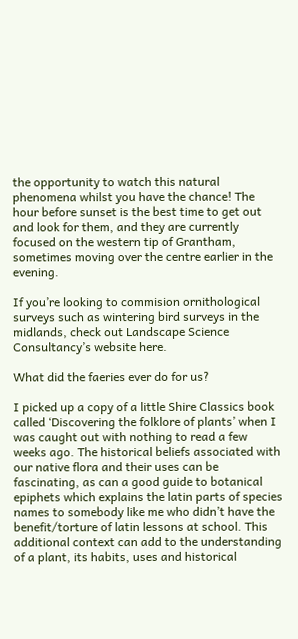the opportunity to watch this natural phenomena whilst you have the chance! The hour before sunset is the best time to get out and look for them, and they are currently focused on the western tip of Grantham, sometimes moving over the centre earlier in the evening.

If you’re looking to commision ornithological surveys such as wintering bird surveys in the midlands, check out Landscape Science Consultancy’s website here.

What did the faeries ever do for us?

I picked up a copy of a little Shire Classics book called ‘Discovering the folklore of plants’ when I was caught out with nothing to read a few weeks ago. The historical beliefs associated with our native flora and their uses can be fascinating, as can a good guide to botanical epiphets which explains the latin parts of species names to somebody like me who didn’t have the benefit/torture of latin lessons at school. This additional context can add to the understanding of a plant, its habits, uses and historical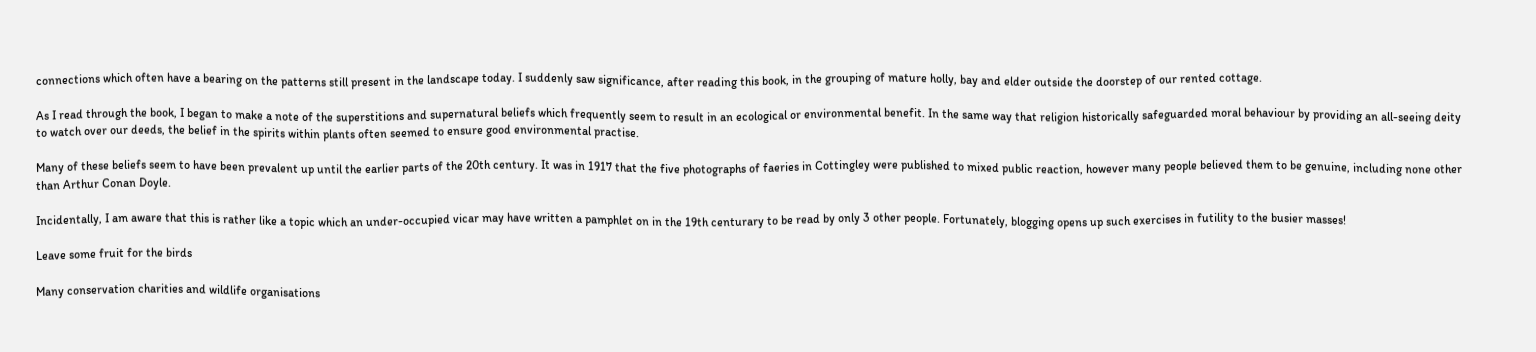connections which often have a bearing on the patterns still present in the landscape today. I suddenly saw significance, after reading this book, in the grouping of mature holly, bay and elder outside the doorstep of our rented cottage.

As I read through the book, I began to make a note of the superstitions and supernatural beliefs which frequently seem to result in an ecological or environmental benefit. In the same way that religion historically safeguarded moral behaviour by providing an all-seeing deity to watch over our deeds, the belief in the spirits within plants often seemed to ensure good environmental practise.

Many of these beliefs seem to have been prevalent up until the earlier parts of the 20th century. It was in 1917 that the five photographs of faeries in Cottingley were published to mixed public reaction, however many people believed them to be genuine, including none other than Arthur Conan Doyle.

Incidentally, I am aware that this is rather like a topic which an under-occupied vicar may have written a pamphlet on in the 19th centurary to be read by only 3 other people. Fortunately, blogging opens up such exercises in futility to the busier masses!

Leave some fruit for the birds

Many conservation charities and wildlife organisations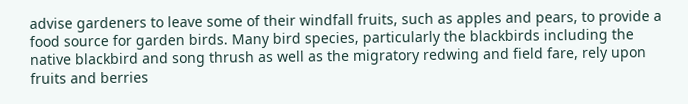advise gardeners to leave some of their windfall fruits, such as apples and pears, to provide a food source for garden birds. Many bird species, particularly the blackbirds including the native blackbird and song thrush as well as the migratory redwing and field fare, rely upon fruits and berries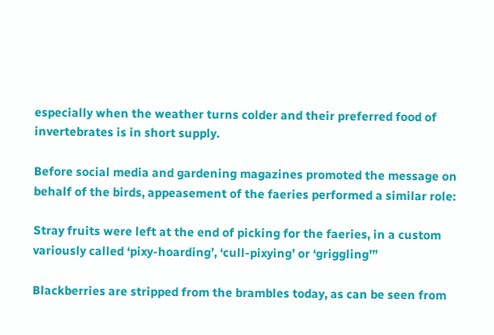especially when the weather turns colder and their preferred food of invertebrates is in short supply.

Before social media and gardening magazines promoted the message on behalf of the birds, appeasement of the faeries performed a similar role:

Stray fruits were left at the end of picking for the faeries, in a custom variously called ‘pixy-hoarding’, ‘cull-pixying’ or ‘griggling’”

Blackberries are stripped from the brambles today, as can be seen from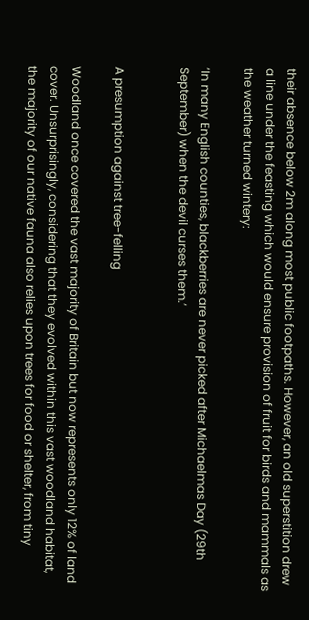their absence below 2m along most public footpaths. However, an old superstition drew a line under the feasting which would ensure provision of fruit for birds and mammals as the weather turned wintery:

‘In many English counties, blackberries are never picked after Michaelmas Day (29th September) when the devil curses them.’


A presumption against tree-felling

Woodland once covered the vast majority of Britain but now represents only 12% of land cover. Unsurprisingly, considering that they evolved within this vast woodland habitat, the majority of our native fauna also relies upon trees for food or shelter, from tiny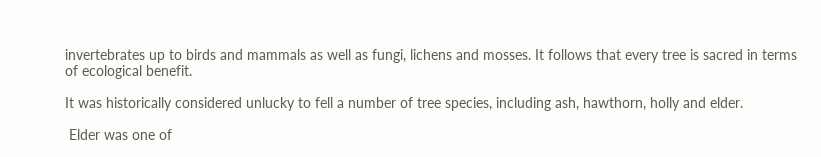invertebrates up to birds and mammals as well as fungi, lichens and mosses. It follows that every tree is sacred in terms of ecological benefit.

It was historically considered unlucky to fell a number of tree species, including ash, hawthorn, holly and elder.

 Elder was one of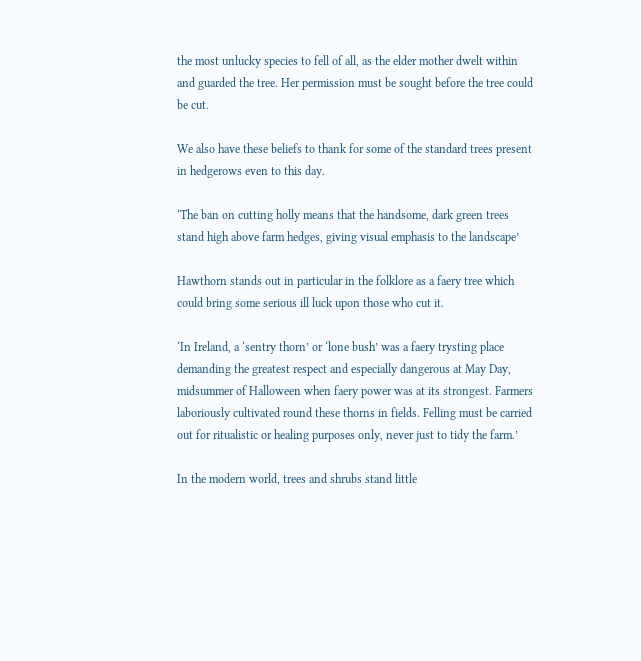the most unlucky species to fell of all, as the elder mother dwelt within and guarded the tree. Her permission must be sought before the tree could be cut.

We also have these beliefs to thank for some of the standard trees present in hedgerows even to this day.

‘The ban on cutting holly means that the handsome, dark green trees stand high above farm hedges, giving visual emphasis to the landscape’

Hawthorn stands out in particular in the folklore as a faery tree which could bring some serious ill luck upon those who cut it.

‘In Ireland, a ‘sentry thorn’ or ‘lone bush’ was a faery trysting place demanding the greatest respect and especially dangerous at May Day, midsummer of Halloween when faery power was at its strongest. Farmers laboriously cultivated round these thorns in fields. Felling must be carried out for ritualistic or healing purposes only, never just to tidy the farm.’

In the modern world, trees and shrubs stand little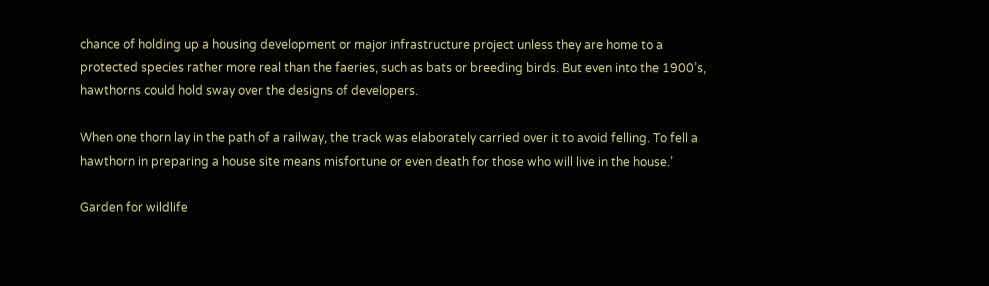chance of holding up a housing development or major infrastructure project unless they are home to a protected species rather more real than the faeries, such as bats or breeding birds. But even into the 1900’s, hawthorns could hold sway over the designs of developers.

When one thorn lay in the path of a railway, the track was elaborately carried over it to avoid felling. To fell a hawthorn in preparing a house site means misfortune or even death for those who will live in the house.’

Garden for wildlife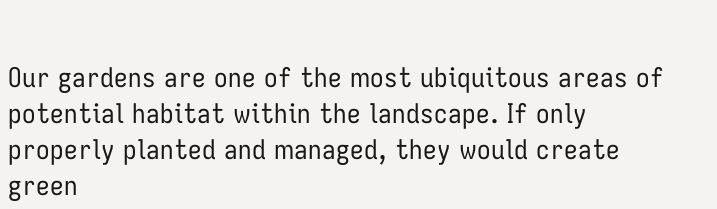Our gardens are one of the most ubiquitous areas of potential habitat within the landscape. If only properly planted and managed, they would create green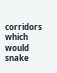corridors which would snake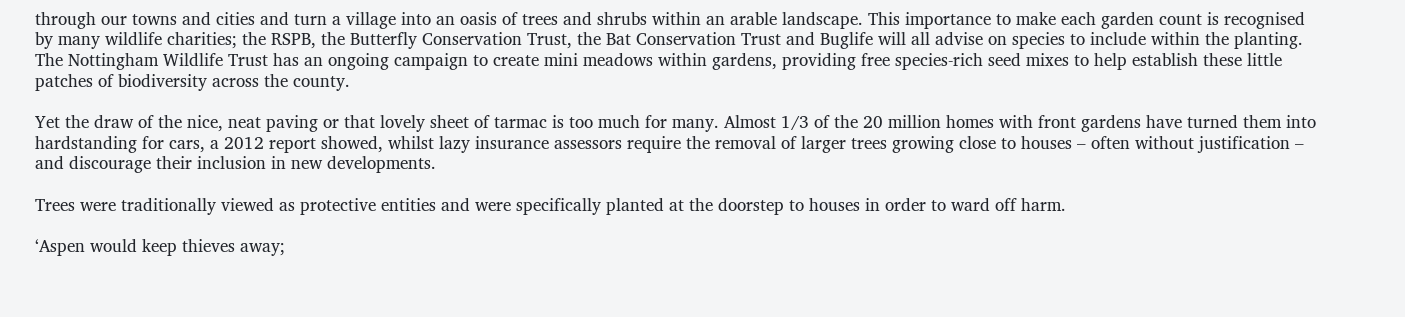through our towns and cities and turn a village into an oasis of trees and shrubs within an arable landscape. This importance to make each garden count is recognised by many wildlife charities; the RSPB, the Butterfly Conservation Trust, the Bat Conservation Trust and Buglife will all advise on species to include within the planting. The Nottingham Wildlife Trust has an ongoing campaign to create mini meadows within gardens, providing free species-rich seed mixes to help establish these little patches of biodiversity across the county.

Yet the draw of the nice, neat paving or that lovely sheet of tarmac is too much for many. Almost 1/3 of the 20 million homes with front gardens have turned them into hardstanding for cars, a 2012 report showed, whilst lazy insurance assessors require the removal of larger trees growing close to houses – often without justification – and discourage their inclusion in new developments.

Trees were traditionally viewed as protective entities and were specifically planted at the doorstep to houses in order to ward off harm.

‘Aspen would keep thieves away;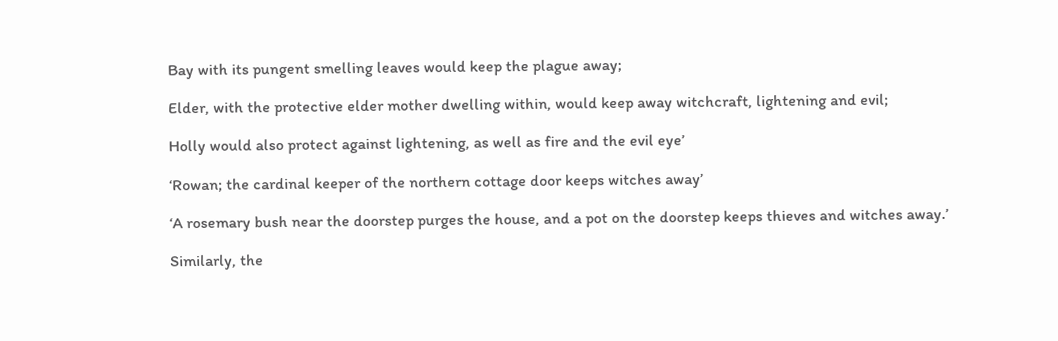Bay with its pungent smelling leaves would keep the plague away;

Elder, with the protective elder mother dwelling within, would keep away witchcraft, lightening and evil;

Holly would also protect against lightening, as well as fire and the evil eye’

‘Rowan; the cardinal keeper of the northern cottage door keeps witches away’

‘A rosemary bush near the doorstep purges the house, and a pot on the doorstep keeps thieves and witches away.’

Similarly, the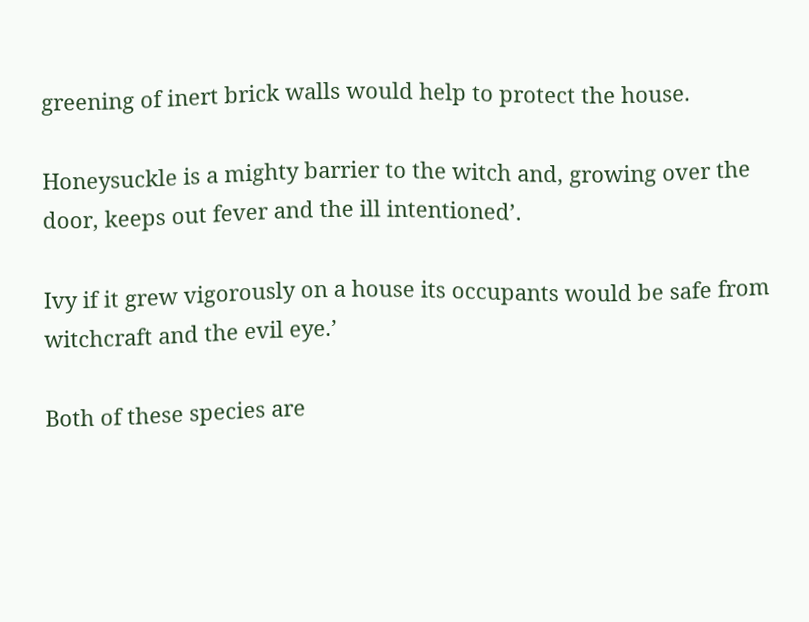greening of inert brick walls would help to protect the house.

Honeysuckle is a mighty barrier to the witch and, growing over the door, keeps out fever and the ill intentioned’.

Ivy if it grew vigorously on a house its occupants would be safe from witchcraft and the evil eye.’

Both of these species are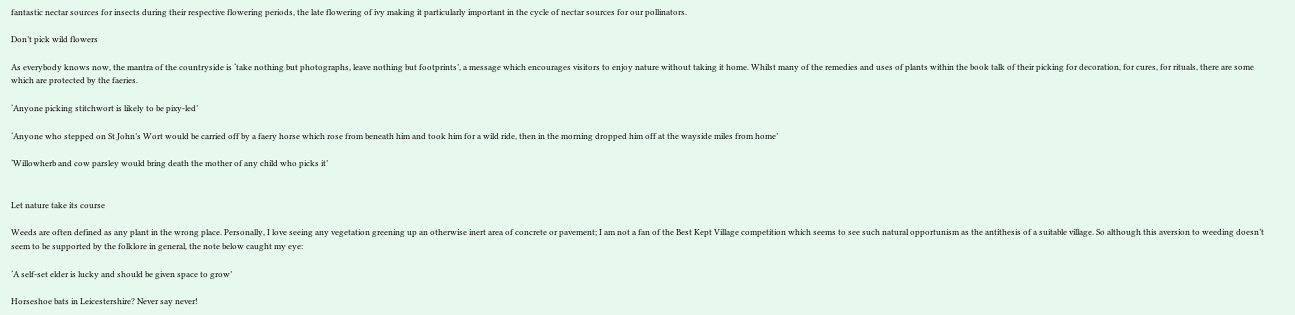fantastic nectar sources for insects during their respective flowering periods, the late flowering of ivy making it particularly important in the cycle of nectar sources for our pollinators.

Don’t pick wild flowers

As everybody knows now, the mantra of the countryside is ‘take nothing but photographs, leave nothing but footprints’, a message which encourages visitors to enjoy nature without taking it home. Whilst many of the remedies and uses of plants within the book talk of their picking for decoration, for cures, for rituals, there are some which are protected by the faeries.

‘Anyone picking stitchwort is likely to be pixy-led’

‘Anyone who stepped on St John’s Wort would be carried off by a faery horse which rose from beneath him and took him for a wild ride, then in the morning dropped him off at the wayside miles from home’

‘Willowherb and cow parsley would bring death the mother of any child who picks it’


Let nature take its course

Weeds are often defined as any plant in the wrong place. Personally, I love seeing any vegetation greening up an otherwise inert area of concrete or pavement; I am not a fan of the Best Kept Village competition which seems to see such natural opportunism as the antithesis of a suitable village. So although this aversion to weeding doesn’t seem to be supported by the folklore in general, the note below caught my eye:

‘A self-set elder is lucky and should be given space to grow’

Horseshoe bats in Leicestershire? Never say never!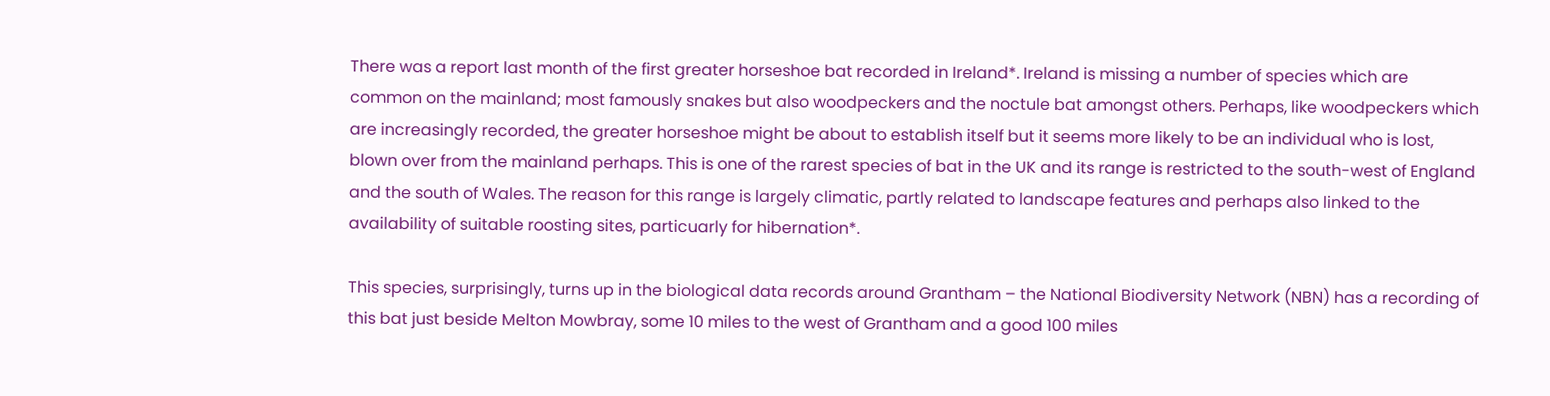There was a report last month of the first greater horseshoe bat recorded in Ireland*. Ireland is missing a number of species which are common on the mainland; most famously snakes but also woodpeckers and the noctule bat amongst others. Perhaps, like woodpeckers which are increasingly recorded, the greater horseshoe might be about to establish itself but it seems more likely to be an individual who is lost, blown over from the mainland perhaps. This is one of the rarest species of bat in the UK and its range is restricted to the south-west of England and the south of Wales. The reason for this range is largely climatic, partly related to landscape features and perhaps also linked to the availability of suitable roosting sites, particuarly for hibernation*.

This species, surprisingly, turns up in the biological data records around Grantham – the National Biodiversity Network (NBN) has a recording of this bat just beside Melton Mowbray, some 10 miles to the west of Grantham and a good 100 miles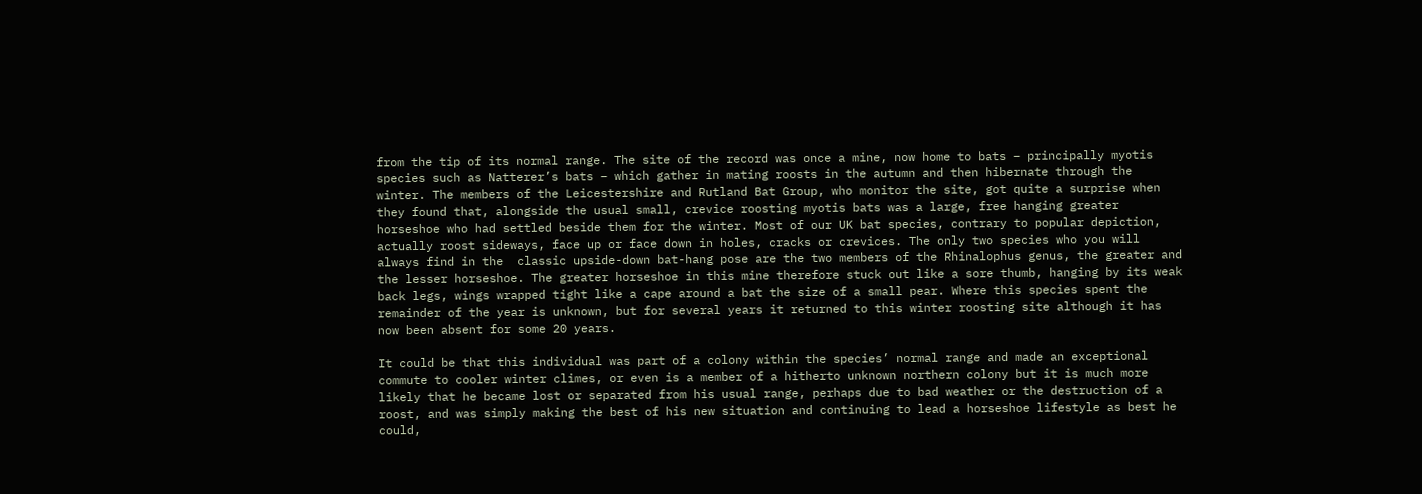from the tip of its normal range. The site of the record was once a mine, now home to bats – principally myotis species such as Natterer’s bats – which gather in mating roosts in the autumn and then hibernate through the winter. The members of the Leicestershire and Rutland Bat Group, who monitor the site, got quite a surprise when they found that, alongside the usual small, crevice roosting myotis bats was a large, free hanging greater horseshoe who had settled beside them for the winter. Most of our UK bat species, contrary to popular depiction, actually roost sideways, face up or face down in holes, cracks or crevices. The only two species who you will always find in the  classic upside-down bat-hang pose are the two members of the Rhinalophus genus, the greater and the lesser horseshoe. The greater horseshoe in this mine therefore stuck out like a sore thumb, hanging by its weak back legs, wings wrapped tight like a cape around a bat the size of a small pear. Where this species spent the remainder of the year is unknown, but for several years it returned to this winter roosting site although it has now been absent for some 20 years.

It could be that this individual was part of a colony within the species’ normal range and made an exceptional commute to cooler winter climes, or even is a member of a hitherto unknown northern colony but it is much more likely that he became lost or separated from his usual range, perhaps due to bad weather or the destruction of a roost, and was simply making the best of his new situation and continuing to lead a horseshoe lifestyle as best he could,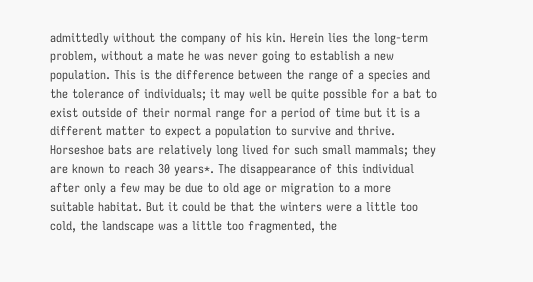admittedly without the company of his kin. Herein lies the long-term problem, without a mate he was never going to establish a new population. This is the difference between the range of a species and the tolerance of individuals; it may well be quite possible for a bat to exist outside of their normal range for a period of time but it is a different matter to expect a population to survive and thrive. Horseshoe bats are relatively long lived for such small mammals; they are known to reach 30 years*. The disappearance of this individual after only a few may be due to old age or migration to a more suitable habitat. But it could be that the winters were a little too cold, the landscape was a little too fragmented, the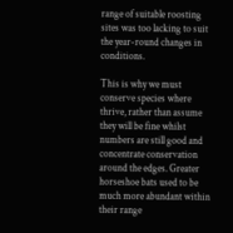range of suitable roosting sites was too lacking to suit the year-round changes in conditions.

This is why we must conserve species where thrive, rather than assume they will be fine whilst numbers are still good and concentrate conservation around the edges. Greater horseshoe bats used to be much more abundant within their range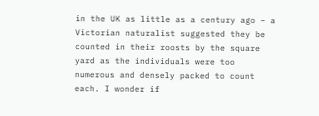in the UK as little as a century ago – a Victorian naturalist suggested they be counted in their roosts by the square yard as the individuals were too numerous and densely packed to count each. I wonder if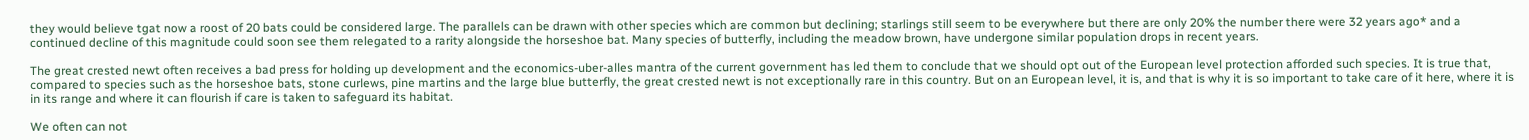they would believe tgat now a roost of 20 bats could be considered large. The parallels can be drawn with other species which are common but declining; starlings still seem to be everywhere but there are only 20% the number there were 32 years ago* and a continued decline of this magnitude could soon see them relegated to a rarity alongside the horseshoe bat. Many species of butterfly, including the meadow brown, have undergone similar population drops in recent years.

The great crested newt often receives a bad press for holding up development and the economics-uber-alles mantra of the current government has led them to conclude that we should opt out of the European level protection afforded such species. It is true that, compared to species such as the horseshoe bats, stone curlews, pine martins and the large blue butterfly, the great crested newt is not exceptionally rare in this country. But on an European level, it is, and that is why it is so important to take care of it here, where it is in its range and where it can flourish if care is taken to safeguard its habitat.

We often can not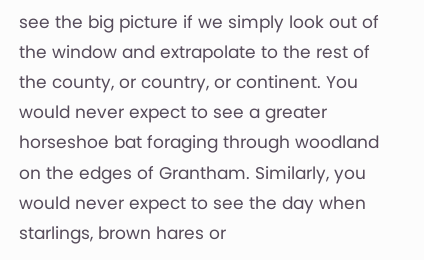see the big picture if we simply look out of the window and extrapolate to the rest of the county, or country, or continent. You would never expect to see a greater horseshoe bat foraging through woodland on the edges of Grantham. Similarly, you would never expect to see the day when starlings, brown hares or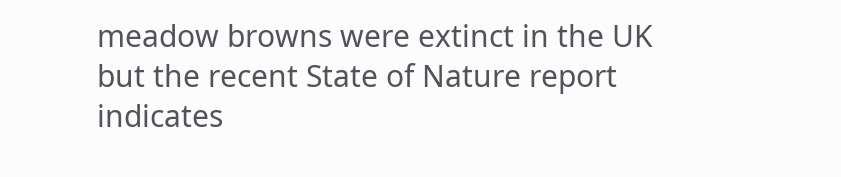meadow browns were extinct in the UK but the recent State of Nature report indicates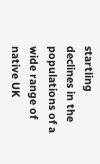startling declines in the populations of a wide range of native UK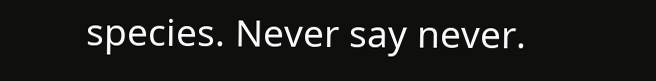species. Never say never.